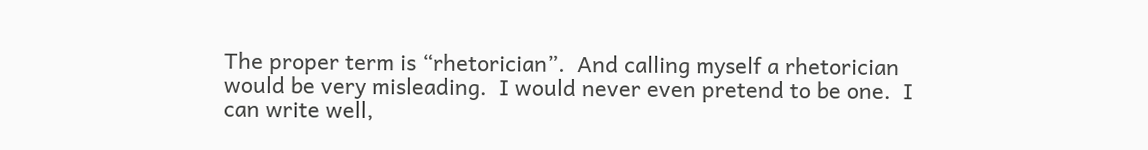The proper term is “rhetorician”.  And calling myself a rhetorician would be very misleading.  I would never even pretend to be one.  I can write well,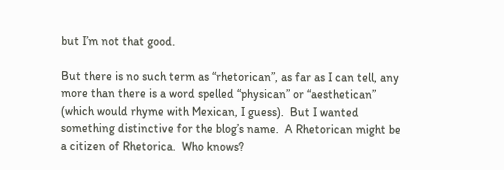but I’m not that good.

But there is no such term as “rhetorican”, as far as I can tell, any more than there is a word spelled “physican” or “aesthetican” (which would rhyme with Mexican, I guess).  But I wanted something distinctive for the blog’s name.  A Rhetorican might be a citizen of Rhetorica.  Who knows?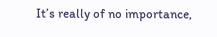It’s really of no importance,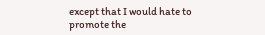except that I would hate to promote the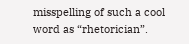misspelling of such a cool word as “rhetorician”.